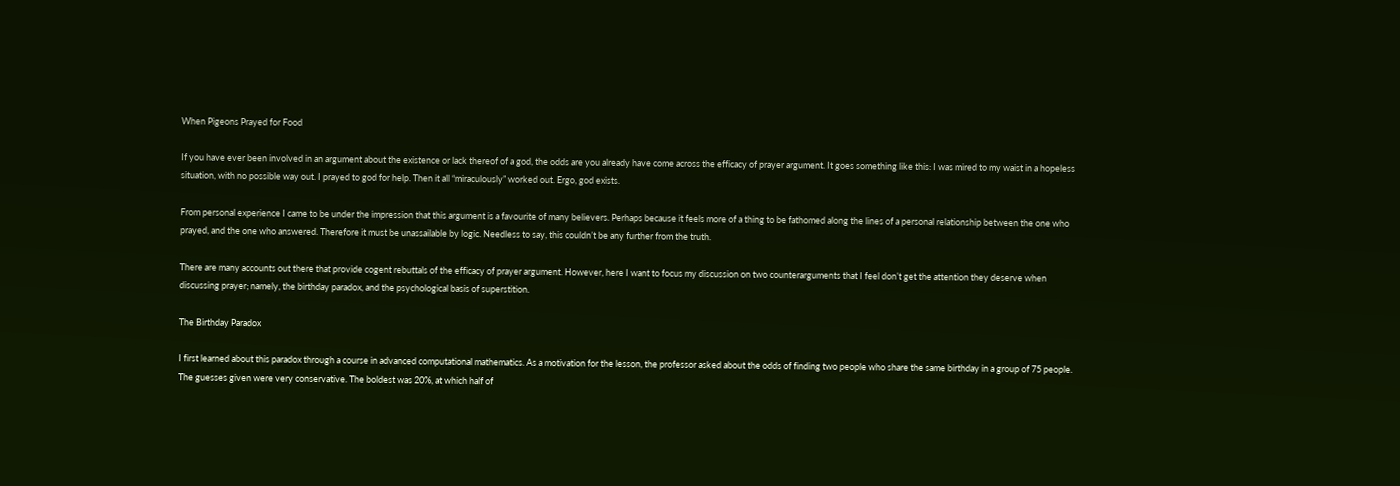When Pigeons Prayed for Food

If you have ever been involved in an argument about the existence or lack thereof of a god, the odds are you already have come across the efficacy of prayer argument. It goes something like this: I was mired to my waist in a hopeless situation, with no possible way out. I prayed to god for help. Then it all “miraculously” worked out. Ergo, god exists.

From personal experience I came to be under the impression that this argument is a favourite of many believers. Perhaps because it feels more of a thing to be fathomed along the lines of a personal relationship between the one who prayed, and the one who answered. Therefore it must be unassailable by logic. Needless to say, this couldn’t be any further from the truth.

There are many accounts out there that provide cogent rebuttals of the efficacy of prayer argument. However, here I want to focus my discussion on two counterarguments that I feel don’t get the attention they deserve when discussing prayer; namely, the birthday paradox, and the psychological basis of superstition.

The Birthday Paradox

I first learned about this paradox through a course in advanced computational mathematics. As a motivation for the lesson, the professor asked about the odds of finding two people who share the same birthday in a group of 75 people. The guesses given were very conservative. The boldest was 20%, at which half of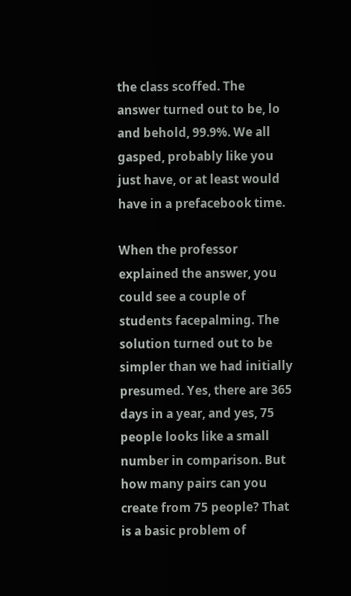the class scoffed. The answer turned out to be, lo and behold, 99.9%. We all gasped, probably like you just have, or at least would have in a prefacebook time.

When the professor explained the answer, you could see a couple of students facepalming. The solution turned out to be simpler than we had initially presumed. Yes, there are 365 days in a year, and yes, 75 people looks like a small number in comparison. But how many pairs can you create from 75 people? That is a basic problem of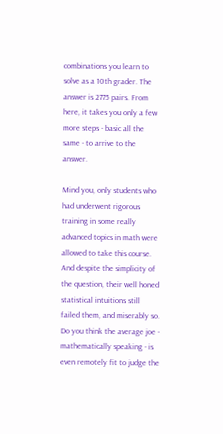combinations you learn to solve as a 10th grader. The answer is 2775 pairs. From here, it takes you only a few more steps - basic all the same - to arrive to the answer.

Mind you, only students who had underwent rigorous training in some really advanced topics in math were allowed to take this course. And despite the simplicity of the question, their well honed statistical intuitions still failed them, and miserably so. Do you think the average joe - mathematically speaking - is even remotely fit to judge the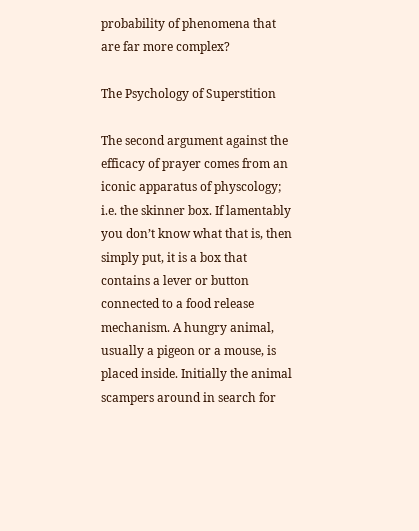probability of phenomena that are far more complex?

The Psychology of Superstition

The second argument against the efficacy of prayer comes from an iconic apparatus of physcology; i.e. the skinner box. If lamentably you don’t know what that is, then simply put, it is a box that contains a lever or button connected to a food release mechanism. A hungry animal, usually a pigeon or a mouse, is placed inside. Initially the animal scampers around in search for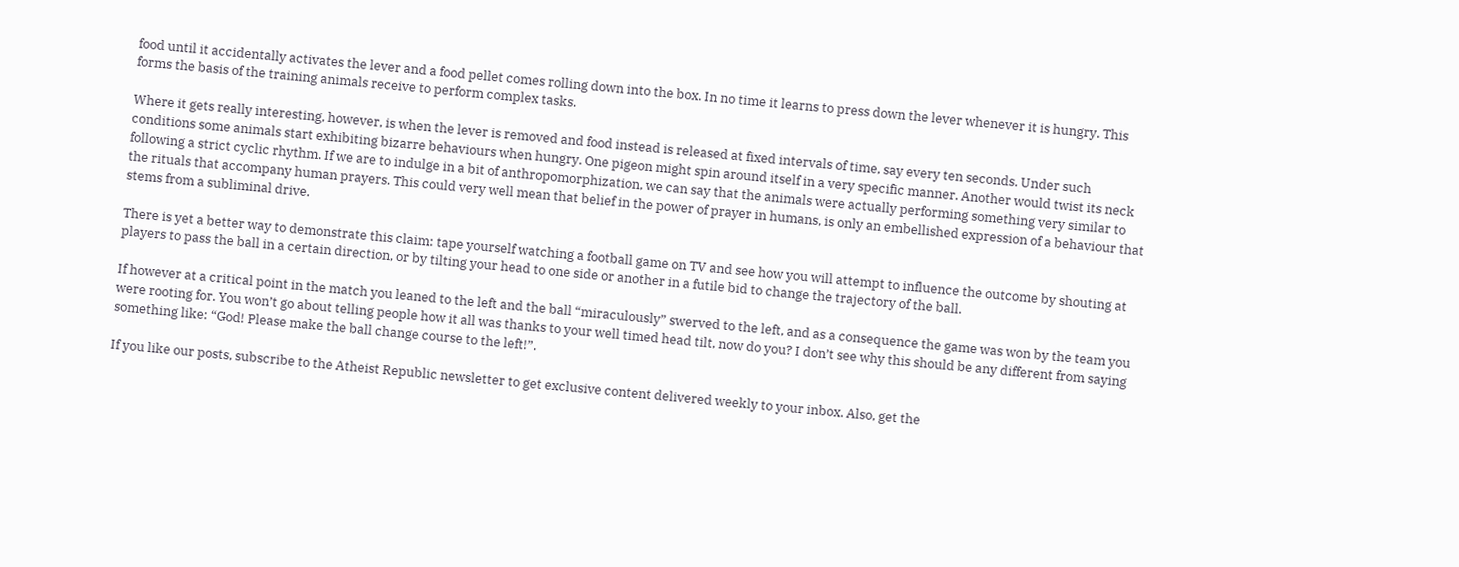food until it accidentally activates the lever and a food pellet comes rolling down into the box. In no time it learns to press down the lever whenever it is hungry. This forms the basis of the training animals receive to perform complex tasks.

Where it gets really interesting, however, is when the lever is removed and food instead is released at fixed intervals of time, say every ten seconds. Under such conditions some animals start exhibiting bizarre behaviours when hungry. One pigeon might spin around itself in a very specific manner. Another would twist its neck following a strict cyclic rhythm. If we are to indulge in a bit of anthropomorphization, we can say that the animals were actually performing something very similar to the rituals that accompany human prayers. This could very well mean that belief in the power of prayer in humans, is only an embellished expression of a behaviour that stems from a subliminal drive.

There is yet a better way to demonstrate this claim: tape yourself watching a football game on TV and see how you will attempt to influence the outcome by shouting at players to pass the ball in a certain direction, or by tilting your head to one side or another in a futile bid to change the trajectory of the ball.

If however at a critical point in the match you leaned to the left and the ball “miraculously” swerved to the left, and as a consequence the game was won by the team you were rooting for. You won’t go about telling people how it all was thanks to your well timed head tilt, now do you? I don’t see why this should be any different from saying something like: “God! Please make the ball change course to the left!”.

If you like our posts, subscribe to the Atheist Republic newsletter to get exclusive content delivered weekly to your inbox. Also, get the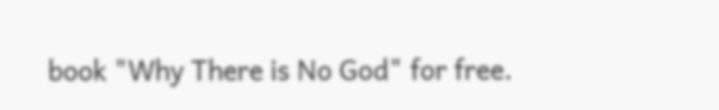book "Why There is No God" for free.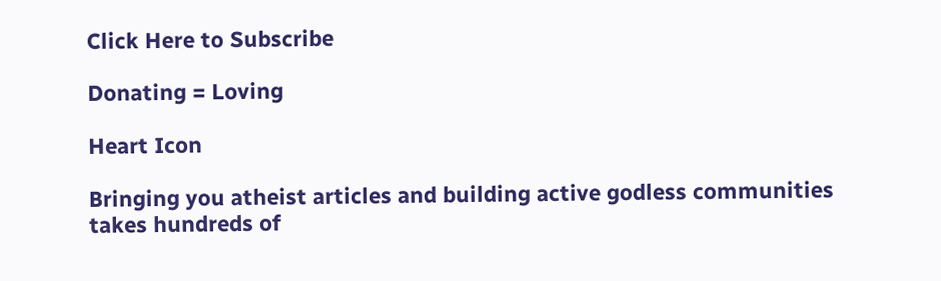Click Here to Subscribe

Donating = Loving

Heart Icon

Bringing you atheist articles and building active godless communities takes hundreds of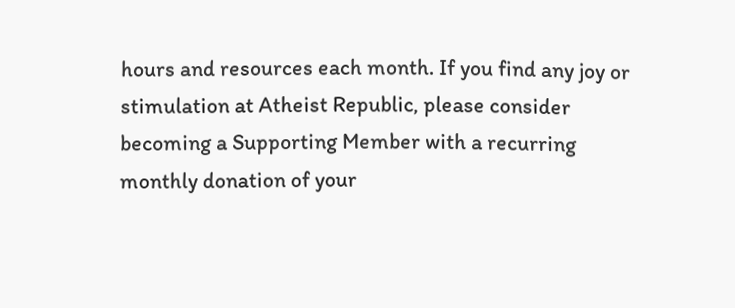hours and resources each month. If you find any joy or stimulation at Atheist Republic, please consider becoming a Supporting Member with a recurring monthly donation of your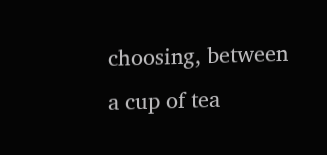choosing, between a cup of tea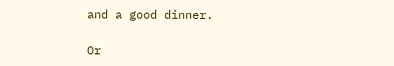and a good dinner.

Or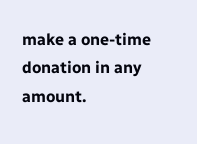make a one-time donation in any amount.